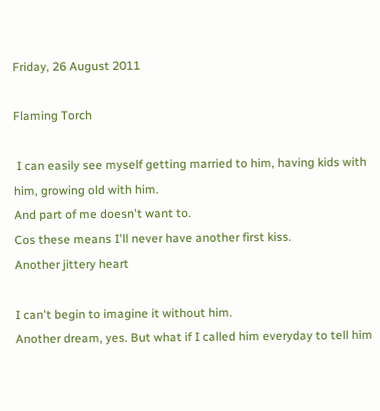Friday, 26 August 2011

Flaming Torch

 I can easily see myself getting married to him, having kids with him, growing old with him.
And part of me doesn't want to.
Cos these means I'll never have another first kiss.
Another jittery heart

I can't begin to imagine it without him.
Another dream, yes. But what if I called him everyday to tell him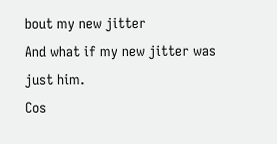bout my new jitter
And what if my new jitter was just him.
Cos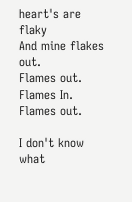heart's are flaky
And mine flakes out.
Flames out.
Flames In.
Flames out.

I don't know what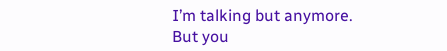I’m talking but anymore.
But you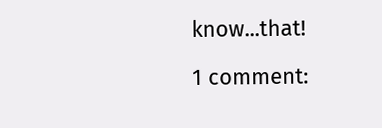know...that!

1 comment: